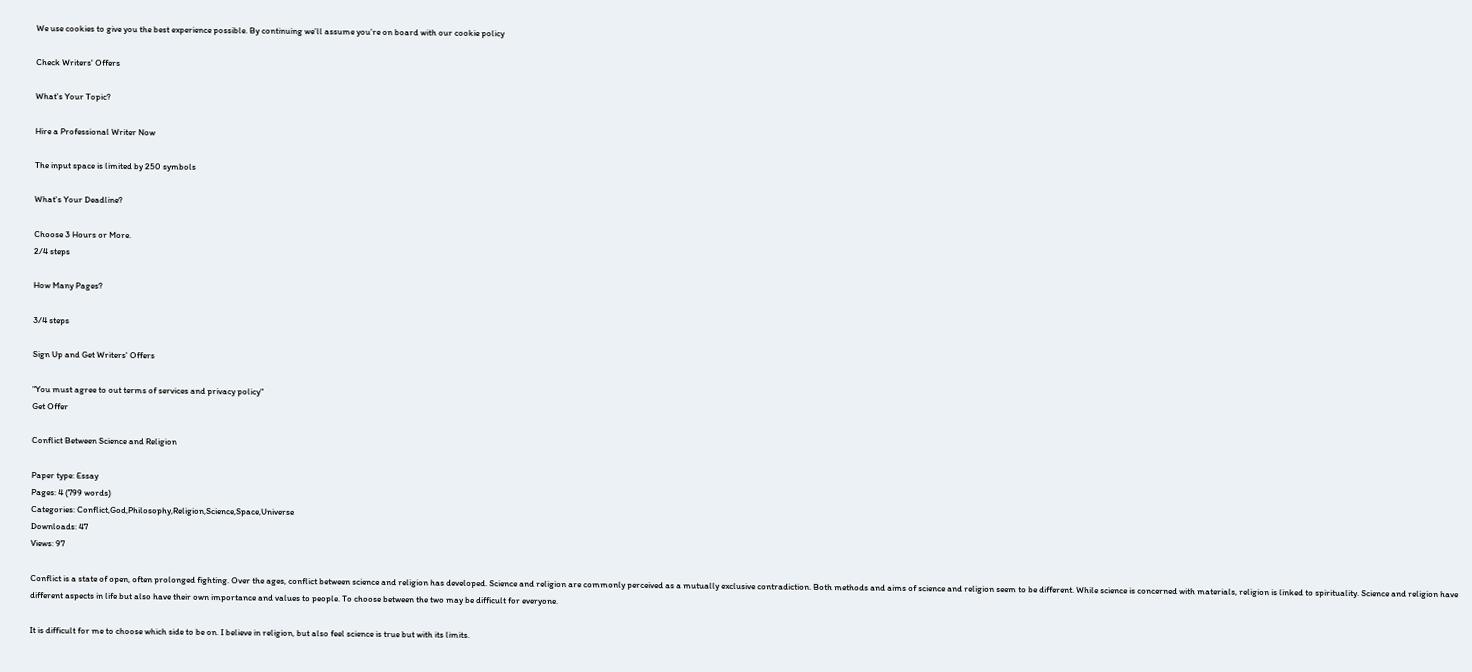We use cookies to give you the best experience possible. By continuing we’ll assume you’re on board with our cookie policy

Check Writers' Offers

What's Your Topic?

Hire a Professional Writer Now

The input space is limited by 250 symbols

What's Your Deadline?

Choose 3 Hours or More.
2/4 steps

How Many Pages?

3/4 steps

Sign Up and Get Writers' Offers

"You must agree to out terms of services and privacy policy"
Get Offer

Conflict Between Science and Religion

Paper type: Essay
Pages: 4 (799 words)
Categories: Conflict,God,Philosophy,Religion,Science,Space,Universe
Downloads: 47
Views: 97

Conflict is a state of open, often prolonged fighting. Over the ages, conflict between science and religion has developed. Science and religion are commonly perceived as a mutually exclusive contradiction. Both methods and aims of science and religion seem to be different. While science is concerned with materials, religion is linked to spirituality. Science and religion have different aspects in life but also have their own importance and values to people. To choose between the two may be difficult for everyone.

It is difficult for me to choose which side to be on. I believe in religion, but also feel science is true but with its limits.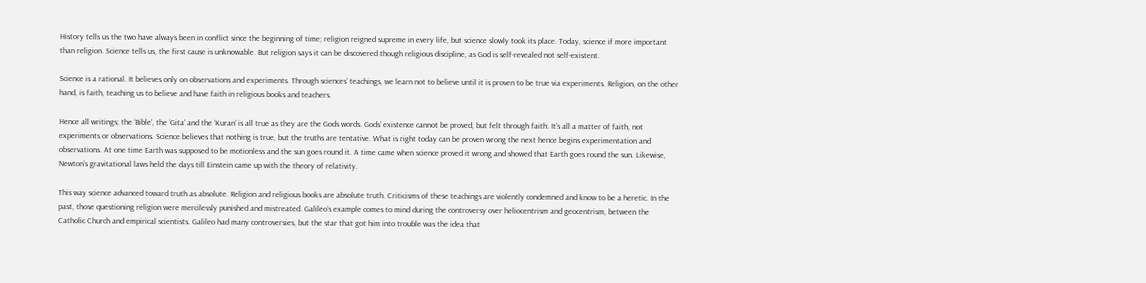History tells us the two have always been in conflict since the beginning of time; religion reigned supreme in every life, but science slowly took its place. Today, science if more important than religion. Science tells us, the first cause is unknowable. But religion says it can be discovered though religious discipline, as God is self-revealed not self-existent.

Science is a rational. It believes only on observations and experiments. Through sciences’ teachings, we learn not to believe until it is proven to be true via experiments. Religion, on the other hand, is faith, teaching us to believe and have faith in religious books and teachers.

Hence all writings; the ‘Bible’, the ‘Gita’ and the ‘Kuran’ is all true as they are the Gods words. Gods’ existence cannot be proved, but felt through faith. It’s all a matter of faith, not experiments or observations. Science believes that nothing is true, but the truths are tentative. What is right today can be proven wrong the next hence begins experimentation and observations. At one time Earth was supposed to be motionless and the sun goes round it. A time came when science proved it wrong and showed that Earth goes round the sun. Likewise, Newton’s gravitational laws held the days till Einstein came up with the theory of relativity.

This way science advanced toward truth as absolute. Religion and religious books are absolute truth. Criticisms of these teachings are violently condemned and know to be a heretic. In the past, those questioning religion were mercilessly punished and mistreated. Galileo’s example comes to mind during the controversy over heliocentrism and geocentrism, between the Catholic Church and empirical scientists. Galileo had many controversies, but the star that got him into trouble was the idea that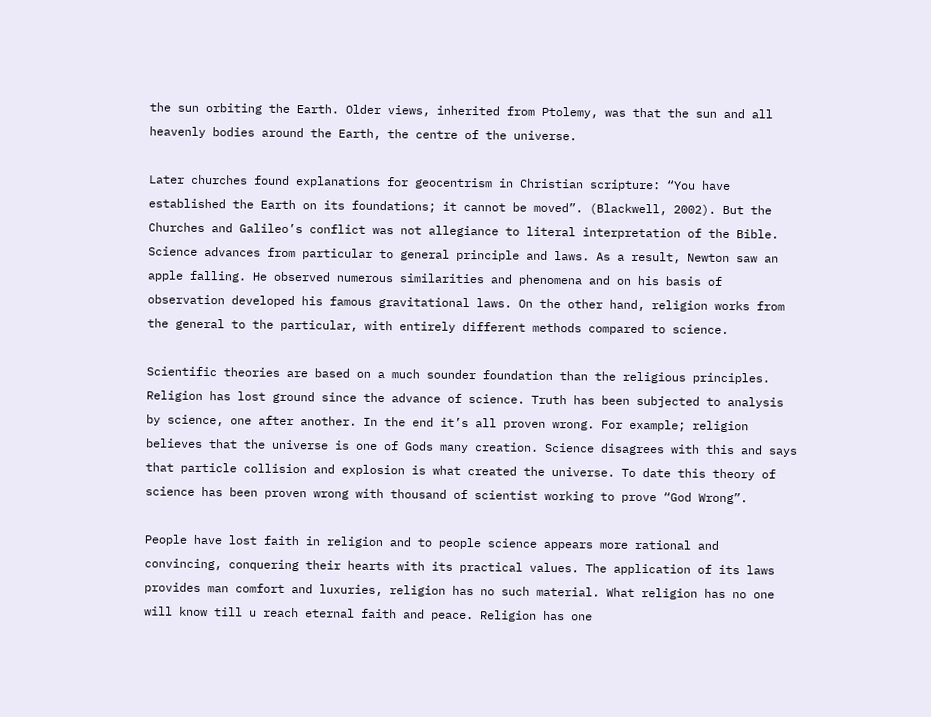the sun orbiting the Earth. Older views, inherited from Ptolemy, was that the sun and all heavenly bodies around the Earth, the centre of the universe.

Later churches found explanations for geocentrism in Christian scripture: “You have established the Earth on its foundations; it cannot be moved”. (Blackwell, 2002). But the Churches and Galileo’s conflict was not allegiance to literal interpretation of the Bible. Science advances from particular to general principle and laws. As a result, Newton saw an apple falling. He observed numerous similarities and phenomena and on his basis of observation developed his famous gravitational laws. On the other hand, religion works from the general to the particular, with entirely different methods compared to science.

Scientific theories are based on a much sounder foundation than the religious principles. Religion has lost ground since the advance of science. Truth has been subjected to analysis by science, one after another. In the end it’s all proven wrong. For example; religion believes that the universe is one of Gods many creation. Science disagrees with this and says that particle collision and explosion is what created the universe. To date this theory of science has been proven wrong with thousand of scientist working to prove “God Wrong”.

People have lost faith in religion and to people science appears more rational and convincing, conquering their hearts with its practical values. The application of its laws provides man comfort and luxuries, religion has no such material. What religion has no one will know till u reach eternal faith and peace. Religion has one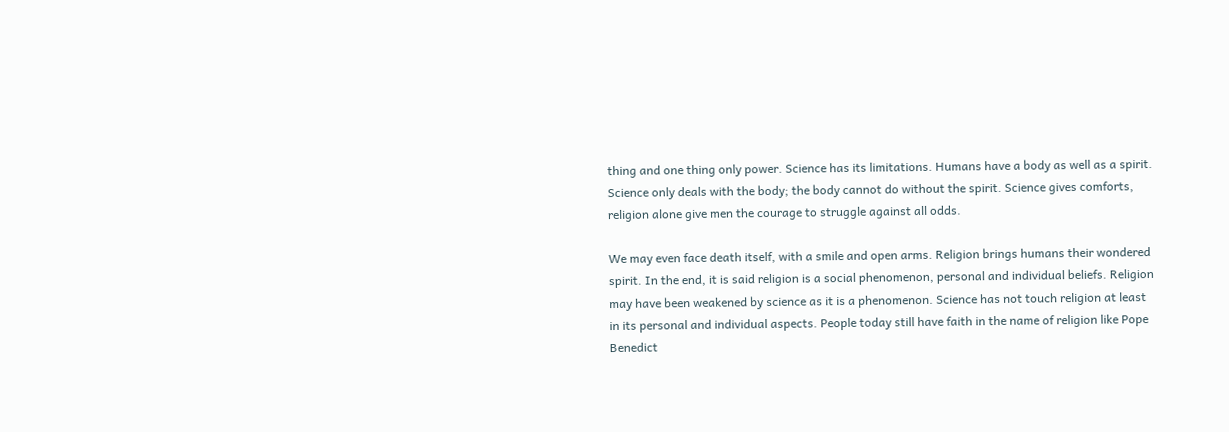thing and one thing only power. Science has its limitations. Humans have a body as well as a spirit. Science only deals with the body; the body cannot do without the spirit. Science gives comforts, religion alone give men the courage to struggle against all odds.

We may even face death itself, with a smile and open arms. Religion brings humans their wondered spirit. In the end, it is said religion is a social phenomenon, personal and individual beliefs. Religion may have been weakened by science as it is a phenomenon. Science has not touch religion at least in its personal and individual aspects. People today still have faith in the name of religion like Pope Benedict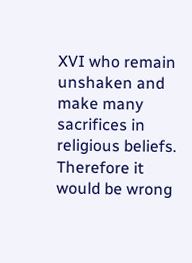XVI who remain unshaken and make many sacrifices in religious beliefs. Therefore it would be wrong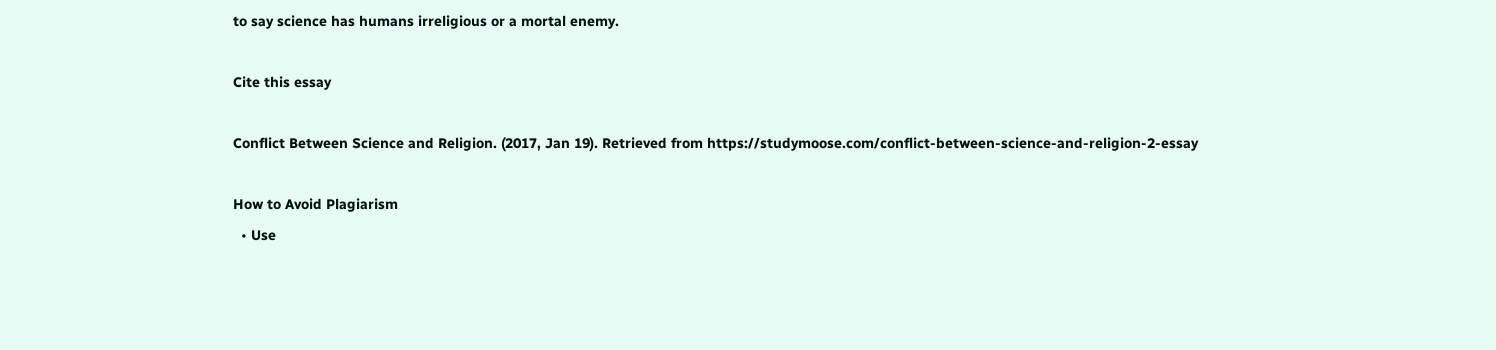to say science has humans irreligious or a mortal enemy.

Cite this essay

Conflict Between Science and Religion. (2017, Jan 19). Retrieved from https://studymoose.com/conflict-between-science-and-religion-2-essay

How to Avoid Plagiarism
  • Use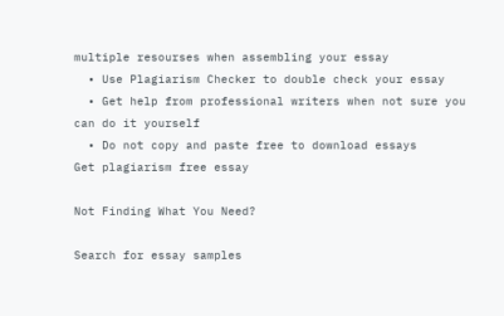multiple resourses when assembling your essay
  • Use Plagiarism Checker to double check your essay
  • Get help from professional writers when not sure you can do it yourself
  • Do not copy and paste free to download essays
Get plagiarism free essay

Not Finding What You Need?

Search for essay samples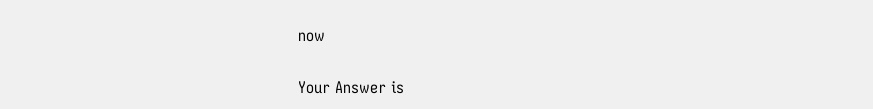now


Your Answer is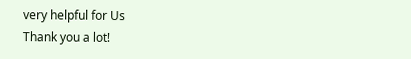very helpful for Us
Thank you a lot!